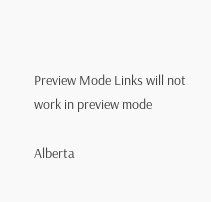Preview Mode Links will not work in preview mode

Alberta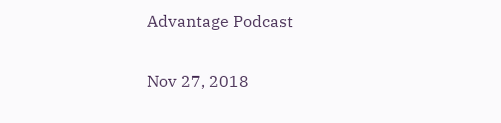Advantage Podcast

Nov 27, 2018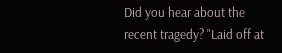Did you hear about the recent tragedy? "Laid off at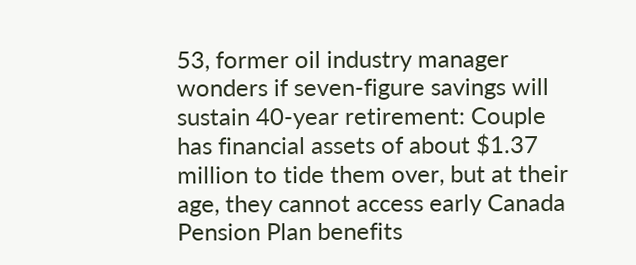53, former oil industry manager wonders if seven-figure savings will sustain 40-year retirement: Couple has financial assets of about $1.37 million to tide them over, but at their age, they cannot access early Canada Pension Plan benefits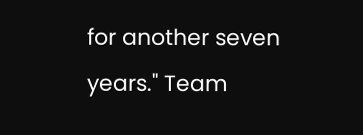for another seven years." Team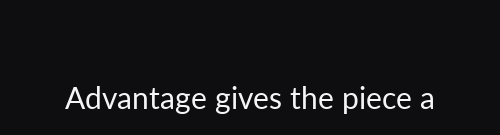Advantage gives the piece a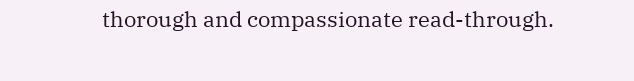thorough and compassionate read-through.